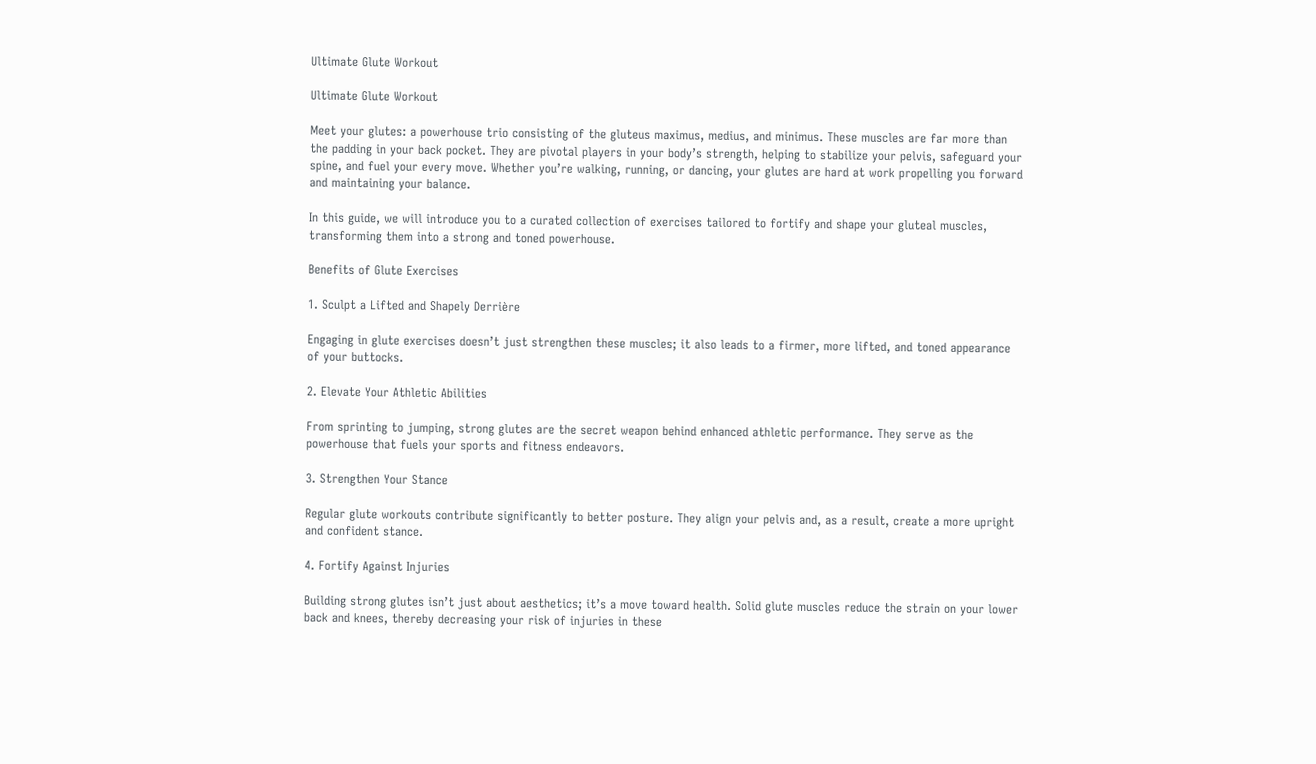Ultimate Glute Workout

Ultimate Glute Workout

Meet your glutes: a powerhouse trio consisting of the gluteus maximus, medius, and minimus. These muscles are far more than the padding in your back pocket. They are pivotal players in your body’s strength, helping to stabilize your pelvis, safeguard your spine, and fuel your every move. Whether you’re walking, running, or dancing, your glutes are hard at work propelling you forward and maintaining your balance.

In this guide, we will introduce you to a curated collection of exercises tailored to fortify and shape your gluteal muscles, transforming them into a strong and toned powerhouse.

Benefits of Glute Exercises

1. Sculpt a Lifted and Shapely Derrière

Engaging in glute exercises doesn’t just strengthen these muscles; it also leads to a firmer, more lifted, and toned appearance of your buttocks.

2. Elevate Your Athletic Abilities

From sprinting to jumping, strong glutes are the secret weapon behind enhanced athletic performance. They serve as the powerhouse that fuels your sports and fitness endeavors.

3. Strengthen Your Stance

Regular glute workouts contribute significantly to better posture. They align your pelvis and, as a result, create a more upright and confident stance.

4. Fortify Against Injuries

Building strong glutes isn’t just about aesthetics; it’s a move toward health. Solid glute muscles reduce the strain on your lower back and knees, thereby decreasing your risk of injuries in these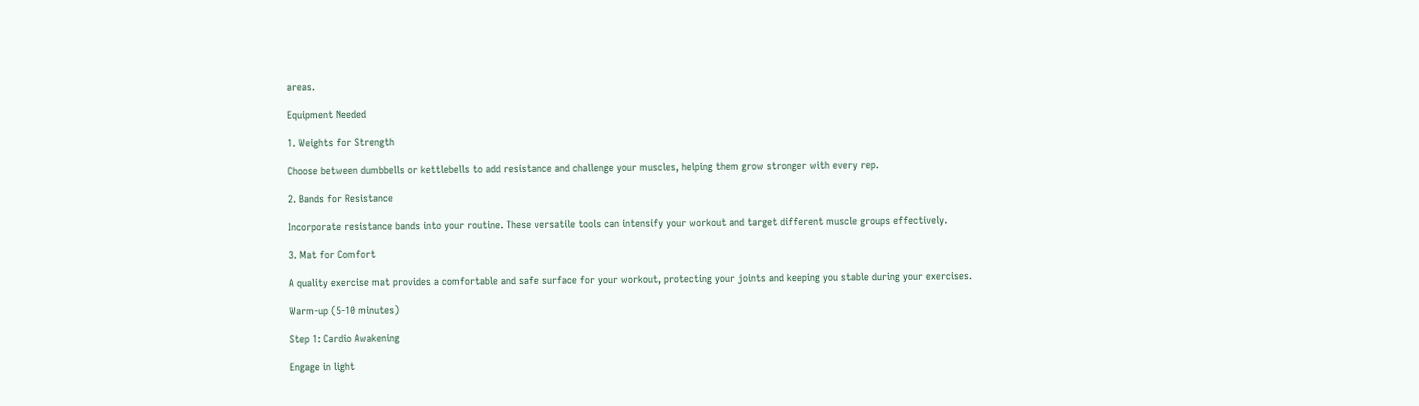areas.

Equipment Needed

1. Weights for Strength

Choose between dumbbells or kettlebells to add resistance and challenge your muscles, helping them grow stronger with every rep.

2. Bands for Resistance

Incorporate resistance bands into your routine. These versatile tools can intensify your workout and target different muscle groups effectively.

3. Mat for Comfort

A quality exercise mat provides a comfortable and safe surface for your workout, protecting your joints and keeping you stable during your exercises.

Warm-up (5-10 minutes)

Step 1: Cardio Awakening

Engage in light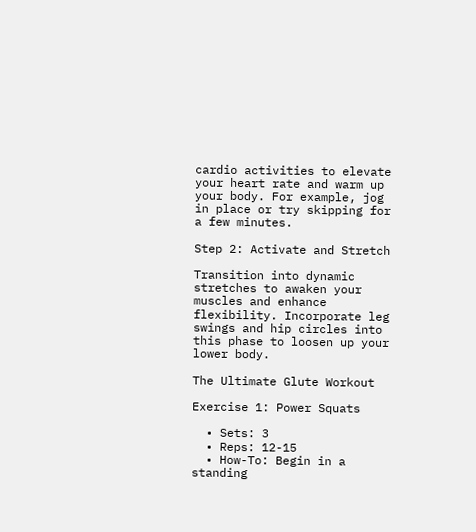cardio activities to elevate your heart rate and warm up your body. For example, jog in place or try skipping for a few minutes.

Step 2: Activate and Stretch

Transition into dynamic stretches to awaken your muscles and enhance flexibility. Incorporate leg swings and hip circles into this phase to loosen up your lower body.

The Ultimate Glute Workout

Exercise 1: Power Squats

  • Sets: 3
  • Reps: 12-15
  • How-To: Begin in a standing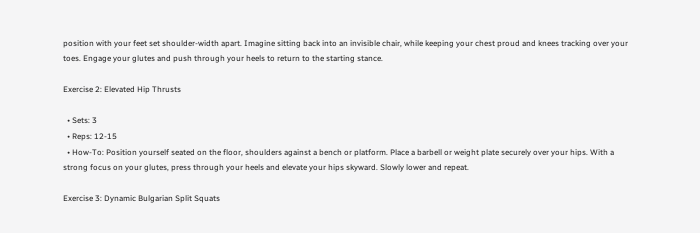position with your feet set shoulder-width apart. Imagine sitting back into an invisible chair, while keeping your chest proud and knees tracking over your toes. Engage your glutes and push through your heels to return to the starting stance.

Exercise 2: Elevated Hip Thrusts

  • Sets: 3
  • Reps: 12-15
  • How-To: Position yourself seated on the floor, shoulders against a bench or platform. Place a barbell or weight plate securely over your hips. With a strong focus on your glutes, press through your heels and elevate your hips skyward. Slowly lower and repeat.

Exercise 3: Dynamic Bulgarian Split Squats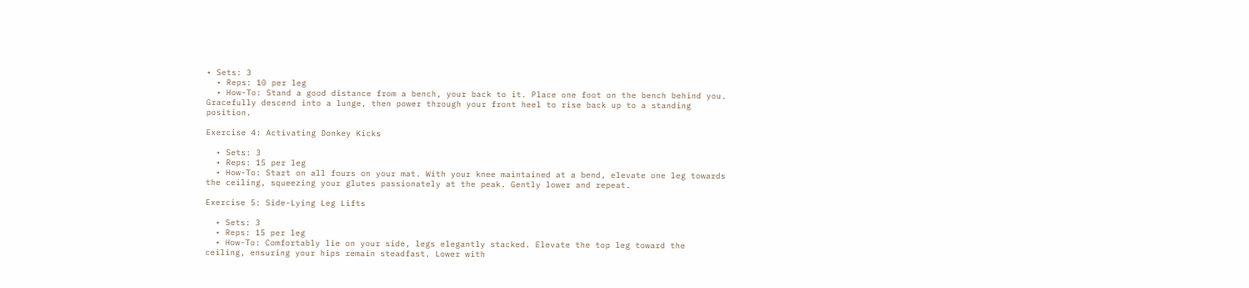• Sets: 3
  • Reps: 10 per leg
  • How-To: Stand a good distance from a bench, your back to it. Place one foot on the bench behind you. Gracefully descend into a lunge, then power through your front heel to rise back up to a standing position.

Exercise 4: Activating Donkey Kicks

  • Sets: 3
  • Reps: 15 per leg
  • How-To: Start on all fours on your mat. With your knee maintained at a bend, elevate one leg towards the ceiling, squeezing your glutes passionately at the peak. Gently lower and repeat.

Exercise 5: Side-Lying Leg Lifts

  • Sets: 3
  • Reps: 15 per leg
  • How-To: Comfortably lie on your side, legs elegantly stacked. Elevate the top leg toward the ceiling, ensuring your hips remain steadfast. Lower with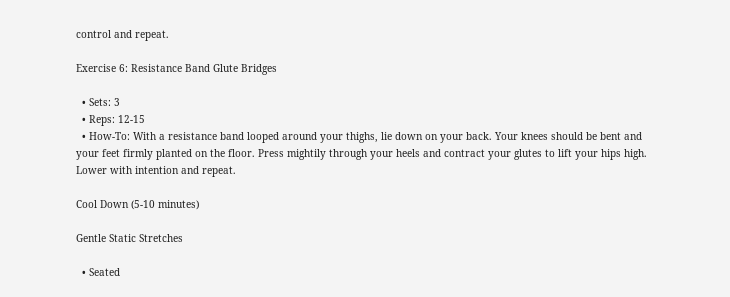control and repeat.

Exercise 6: Resistance Band Glute Bridges

  • Sets: 3
  • Reps: 12-15
  • How-To: With a resistance band looped around your thighs, lie down on your back. Your knees should be bent and your feet firmly planted on the floor. Press mightily through your heels and contract your glutes to lift your hips high. Lower with intention and repeat.

Cool Down (5-10 minutes)

Gentle Static Stretches

  • Seated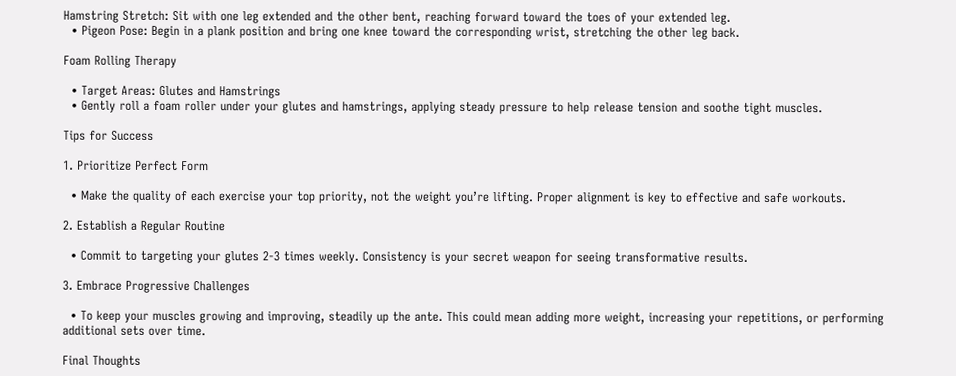Hamstring Stretch: Sit with one leg extended and the other bent, reaching forward toward the toes of your extended leg.
  • Pigeon Pose: Begin in a plank position and bring one knee toward the corresponding wrist, stretching the other leg back.

Foam Rolling Therapy

  • Target Areas: Glutes and Hamstrings
  • Gently roll a foam roller under your glutes and hamstrings, applying steady pressure to help release tension and soothe tight muscles.

Tips for Success

1. Prioritize Perfect Form

  • Make the quality of each exercise your top priority, not the weight you’re lifting. Proper alignment is key to effective and safe workouts.

2. Establish a Regular Routine

  • Commit to targeting your glutes 2-3 times weekly. Consistency is your secret weapon for seeing transformative results.

3. Embrace Progressive Challenges

  • To keep your muscles growing and improving, steadily up the ante. This could mean adding more weight, increasing your repetitions, or performing additional sets over time.

Final Thoughts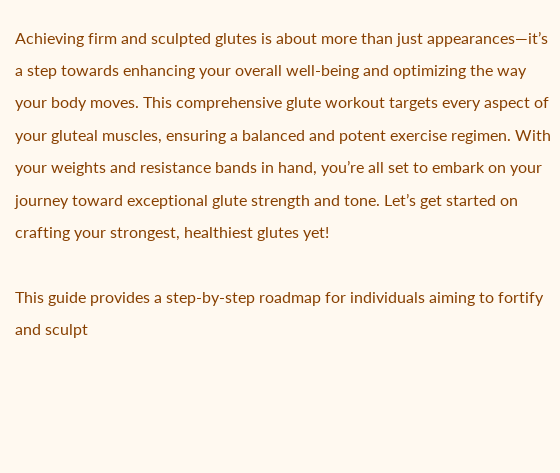Achieving firm and sculpted glutes is about more than just appearances—it’s a step towards enhancing your overall well-being and optimizing the way your body moves. This comprehensive glute workout targets every aspect of your gluteal muscles, ensuring a balanced and potent exercise regimen. With your weights and resistance bands in hand, you’re all set to embark on your journey toward exceptional glute strength and tone. Let’s get started on crafting your strongest, healthiest glutes yet!

This guide provides a step-by-step roadmap for individuals aiming to fortify and sculpt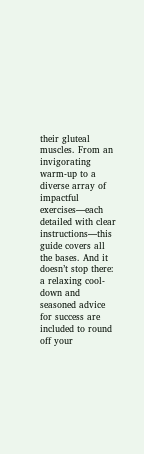their gluteal muscles. From an invigorating warm-up to a diverse array of impactful exercises—each detailed with clear instructions—this guide covers all the bases. And it doesn’t stop there: a relaxing cool-down and seasoned advice for success are included to round off your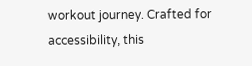workout journey. Crafted for accessibility, this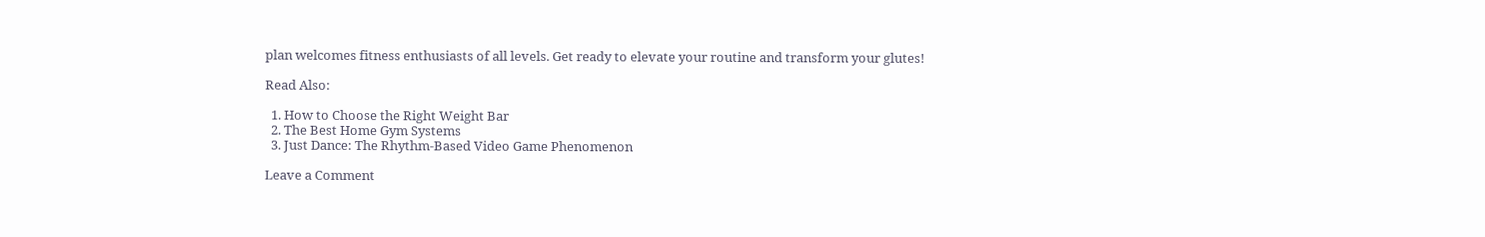plan welcomes fitness enthusiasts of all levels. Get ready to elevate your routine and transform your glutes!

Read Also:

  1. How to Choose the Right Weight Bar
  2. The Best Home Gym Systems
  3. Just Dance: The Rhythm-Based Video Game Phenomenon

Leave a Comment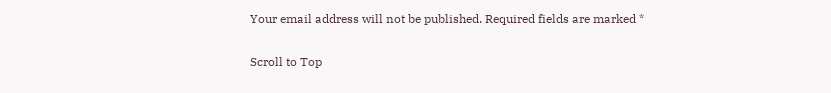Your email address will not be published. Required fields are marked *

Scroll to Top